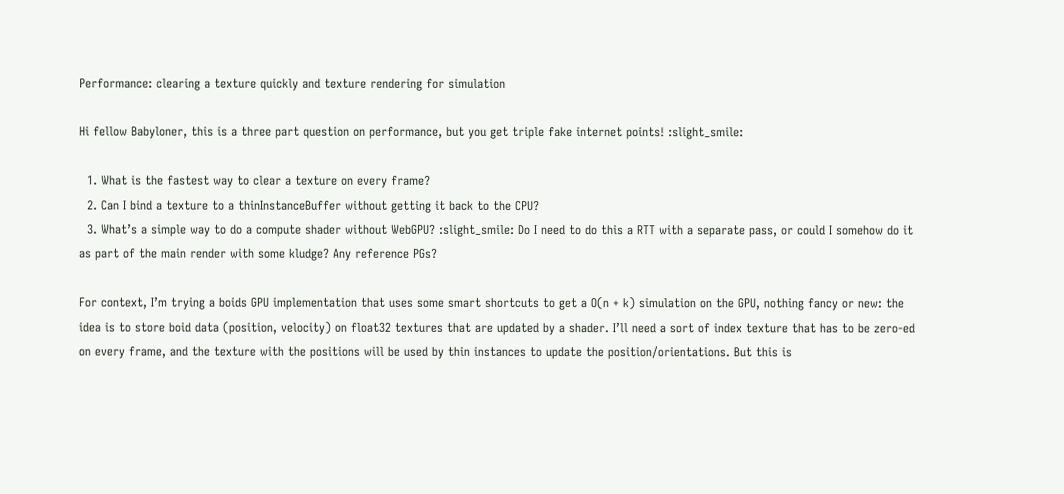Performance: clearing a texture quickly and texture rendering for simulation

Hi fellow Babyloner, this is a three part question on performance, but you get triple fake internet points! :slight_smile:

  1. What is the fastest way to clear a texture on every frame?
  2. Can I bind a texture to a thinInstanceBuffer without getting it back to the CPU?
  3. What’s a simple way to do a compute shader without WebGPU? :slight_smile: Do I need to do this a RTT with a separate pass, or could I somehow do it as part of the main render with some kludge? Any reference PGs?

For context, I’m trying a boids GPU implementation that uses some smart shortcuts to get a O(n + k) simulation on the GPU, nothing fancy or new: the idea is to store boid data (position, velocity) on float32 textures that are updated by a shader. I’ll need a sort of index texture that has to be zero-ed on every frame, and the texture with the positions will be used by thin instances to update the position/orientations. But this is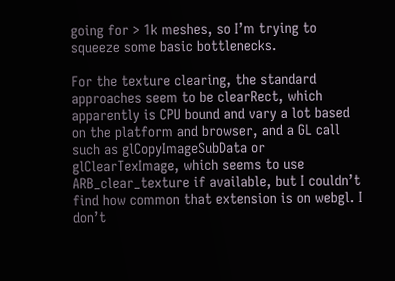going for > 1k meshes, so I’m trying to squeeze some basic bottlenecks.

For the texture clearing, the standard approaches seem to be clearRect, which apparently is CPU bound and vary a lot based on the platform and browser, and a GL call such as glCopyImageSubData or glClearTexImage, which seems to use ARB_clear_texture if available, but I couldn’t find how common that extension is on webgl. I don’t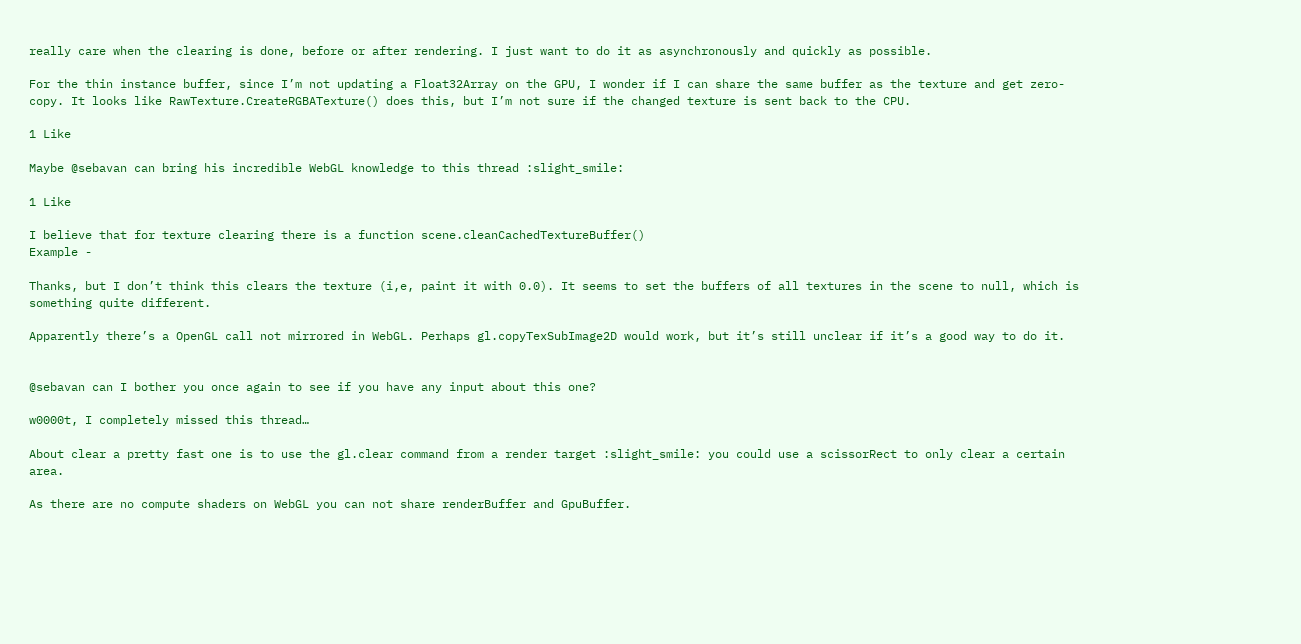really care when the clearing is done, before or after rendering. I just want to do it as asynchronously and quickly as possible.

For the thin instance buffer, since I’m not updating a Float32Array on the GPU, I wonder if I can share the same buffer as the texture and get zero-copy. It looks like RawTexture.CreateRGBATexture() does this, but I’m not sure if the changed texture is sent back to the CPU.

1 Like

Maybe @sebavan can bring his incredible WebGL knowledge to this thread :slight_smile:

1 Like

I believe that for texture clearing there is a function scene.cleanCachedTextureBuffer()
Example -

Thanks, but I don’t think this clears the texture (i,e, paint it with 0.0). It seems to set the buffers of all textures in the scene to null, which is something quite different.

Apparently there’s a OpenGL call not mirrored in WebGL. Perhaps gl.copyTexSubImage2D would work, but it’s still unclear if it’s a good way to do it.


@sebavan can I bother you once again to see if you have any input about this one?

w0000t, I completely missed this thread…

About clear a pretty fast one is to use the gl.clear command from a render target :slight_smile: you could use a scissorRect to only clear a certain area.

As there are no compute shaders on WebGL you can not share renderBuffer and GpuBuffer.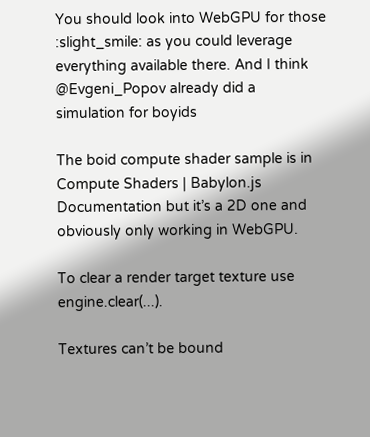You should look into WebGPU for those :slight_smile: as you could leverage everything available there. And I think @Evgeni_Popov already did a simulation for boyids

The boid compute shader sample is in Compute Shaders | Babylon.js Documentation but it’s a 2D one and obviously only working in WebGPU.

To clear a render target texture use engine.clear(...).

Textures can’t be bound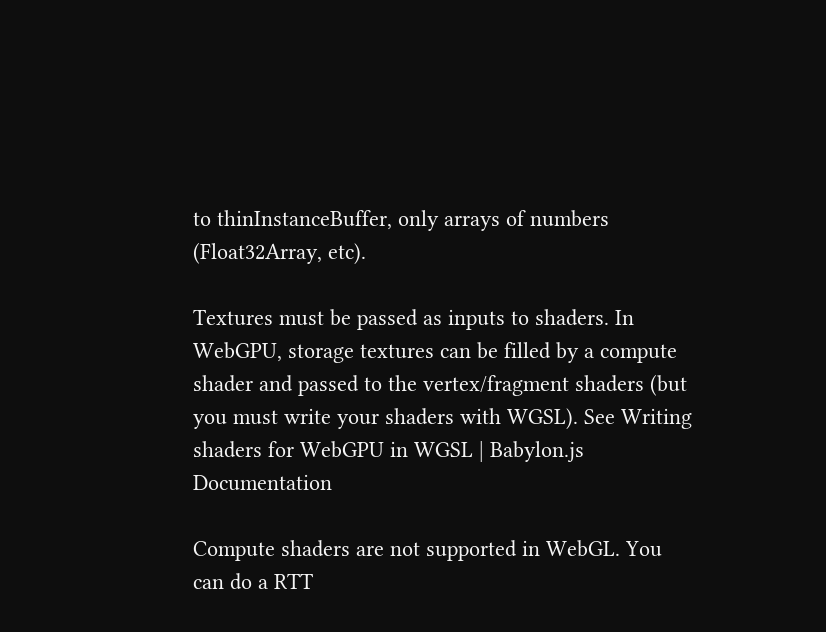to thinInstanceBuffer, only arrays of numbers (Float32Array, etc).

Textures must be passed as inputs to shaders. In WebGPU, storage textures can be filled by a compute shader and passed to the vertex/fragment shaders (but you must write your shaders with WGSL). See Writing shaders for WebGPU in WGSL | Babylon.js Documentation

Compute shaders are not supported in WebGL. You can do a RTT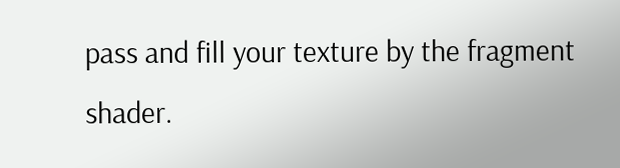pass and fill your texture by the fragment shader.